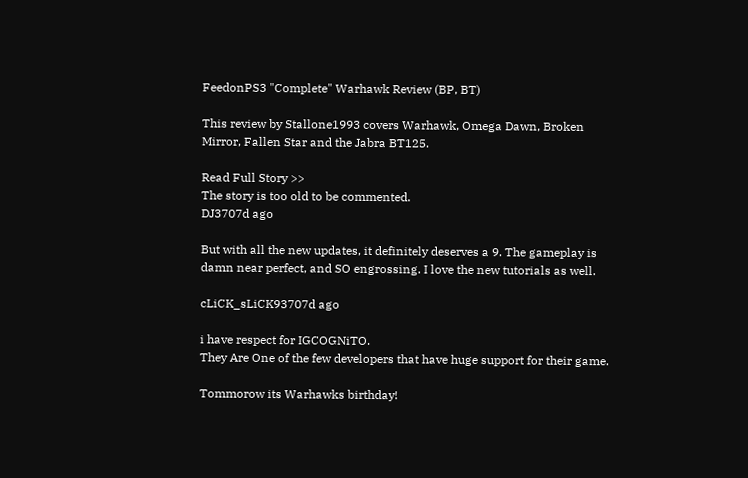FeedonPS3 "Complete" Warhawk Review (BP, BT)

This review by Stallone1993 covers Warhawk, Omega Dawn, Broken Mirror, Fallen Star and the Jabra BT125.

Read Full Story >>
The story is too old to be commented.
DJ3707d ago

But with all the new updates, it definitely deserves a 9. The gameplay is damn near perfect, and SO engrossing. I love the new tutorials as well.

cLiCK_sLiCK93707d ago

i have respect for IGCOGNiTO.
They Are One of the few developers that have huge support for their game.

Tommorow its Warhawks birthday!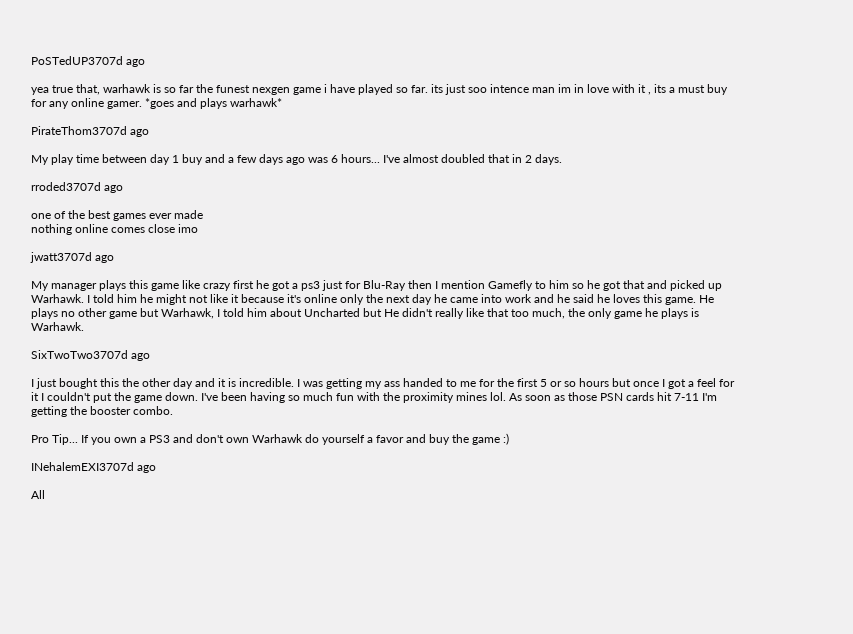PoSTedUP3707d ago

yea true that, warhawk is so far the funest nexgen game i have played so far. its just soo intence man im in love with it , its a must buy for any online gamer. *goes and plays warhawk*

PirateThom3707d ago

My play time between day 1 buy and a few days ago was 6 hours... I've almost doubled that in 2 days.

rroded3707d ago

one of the best games ever made
nothing online comes close imo

jwatt3707d ago

My manager plays this game like crazy first he got a ps3 just for Blu-Ray then I mention Gamefly to him so he got that and picked up Warhawk. I told him he might not like it because it's online only the next day he came into work and he said he loves this game. He plays no other game but Warhawk, I told him about Uncharted but He didn't really like that too much, the only game he plays is Warhawk.

SixTwoTwo3707d ago

I just bought this the other day and it is incredible. I was getting my ass handed to me for the first 5 or so hours but once I got a feel for it I couldn't put the game down. I've been having so much fun with the proximity mines lol. As soon as those PSN cards hit 7-11 I'm getting the booster combo.

Pro Tip... If you own a PS3 and don't own Warhawk do yourself a favor and buy the game :)

INehalemEXI3707d ago

All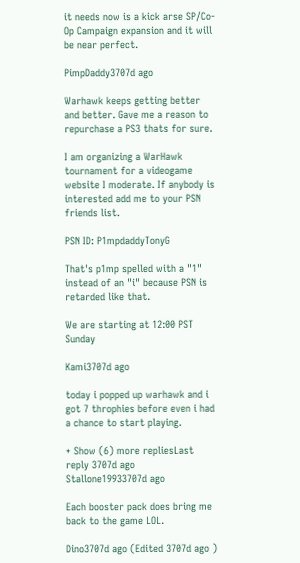it needs now is a kick arse SP/Co-Op Campaign expansion and it will be near perfect.

PimpDaddy3707d ago

Warhawk keeps getting better and better. Gave me a reason to repurchase a PS3 thats for sure.

I am organizing a WarHawk tournament for a videogame website I moderate. If anybody is interested add me to your PSN friends list.

PSN ID: P1mpdaddyTonyG

That's p1mp spelled with a "1" instead of an "i" because PSN is retarded like that.

We are starting at 12:00 PST Sunday

Kami3707d ago

today i popped up warhawk and i got 7 throphies before even i had a chance to start playing.

+ Show (6) more repliesLast reply 3707d ago
Stallone19933707d ago

Each booster pack does bring me back to the game LOL.

Dino3707d ago (Edited 3707d ago )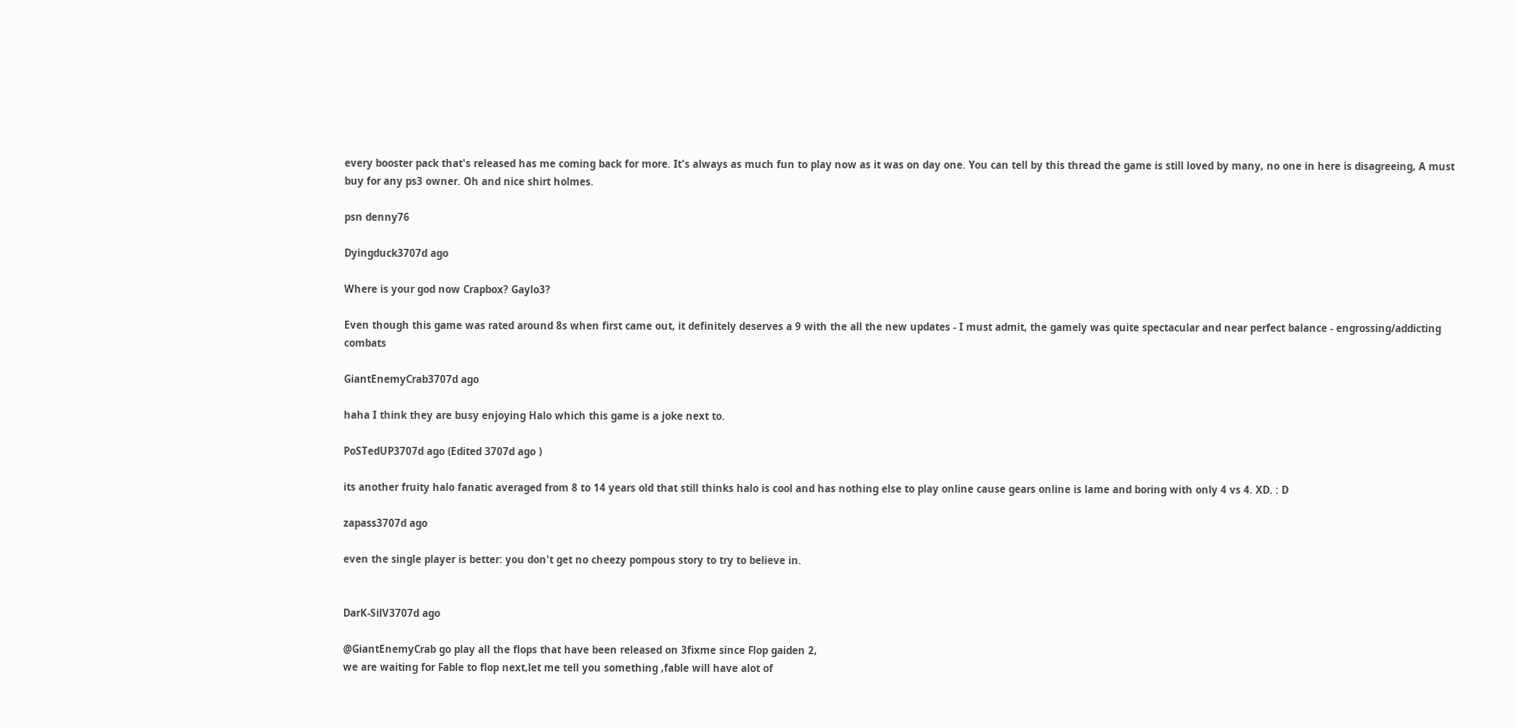every booster pack that's released has me coming back for more. It's always as much fun to play now as it was on day one. You can tell by this thread the game is still loved by many, no one in here is disagreeing, A must buy for any ps3 owner. Oh and nice shirt holmes.

psn denny76

Dyingduck3707d ago

Where is your god now Crapbox? Gaylo3?

Even though this game was rated around 8s when first came out, it definitely deserves a 9 with the all the new updates - I must admit, the gamely was quite spectacular and near perfect balance - engrossing/addicting combats

GiantEnemyCrab3707d ago

haha I think they are busy enjoying Halo which this game is a joke next to.

PoSTedUP3707d ago (Edited 3707d ago )

its another fruity halo fanatic averaged from 8 to 14 years old that still thinks halo is cool and has nothing else to play online cause gears online is lame and boring with only 4 vs 4. XD. : D

zapass3707d ago

even the single player is better: you don't get no cheezy pompous story to try to believe in.


DarK-SilV3707d ago

@GiantEnemyCrab go play all the flops that have been released on 3fixme since Flop gaiden 2,
we are waiting for Fable to flop next,let me tell you something ,fable will have alot of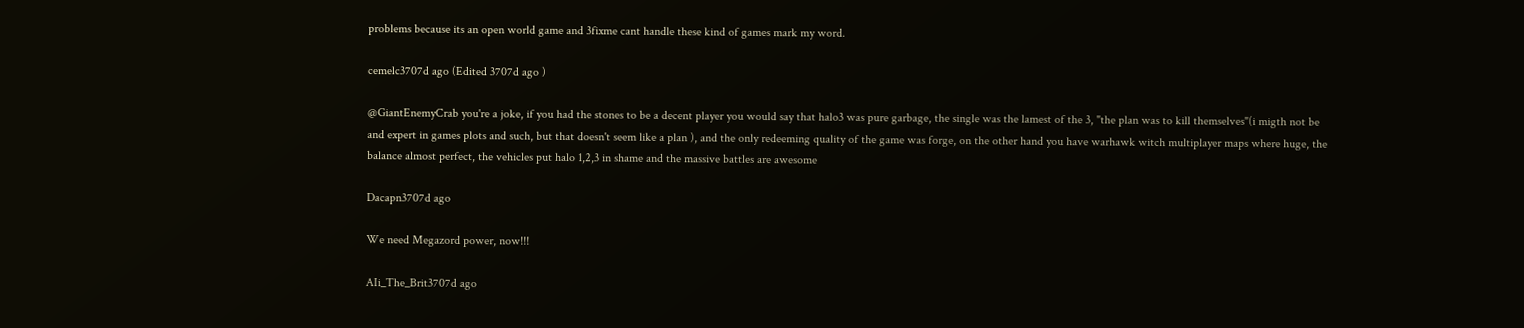problems because its an open world game and 3fixme cant handle these kind of games mark my word.

cemelc3707d ago (Edited 3707d ago )

@GiantEnemyCrab you're a joke, if you had the stones to be a decent player you would say that halo3 was pure garbage, the single was the lamest of the 3, "the plan was to kill themselves"(i migth not be and expert in games plots and such, but that doesn't seem like a plan ), and the only redeeming quality of the game was forge, on the other hand you have warhawk witch multiplayer maps where huge, the balance almost perfect, the vehicles put halo 1,2,3 in shame and the massive battles are awesome

Dacapn3707d ago

We need Megazord power, now!!!

AIi_The_Brit3707d ago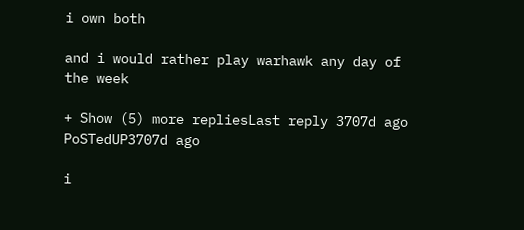i own both

and i would rather play warhawk any day of the week

+ Show (5) more repliesLast reply 3707d ago
PoSTedUP3707d ago

i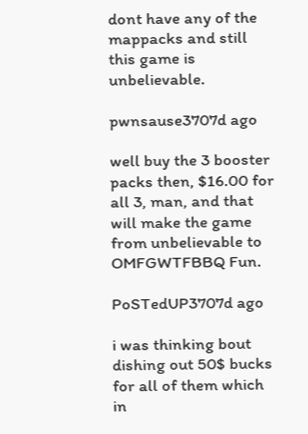dont have any of the mappacks and still this game is unbelievable.

pwnsause3707d ago

well buy the 3 booster packs then, $16.00 for all 3, man, and that will make the game from unbelievable to OMFGWTFBBQ Fun.

PoSTedUP3707d ago

i was thinking bout dishing out 50$ bucks for all of them which in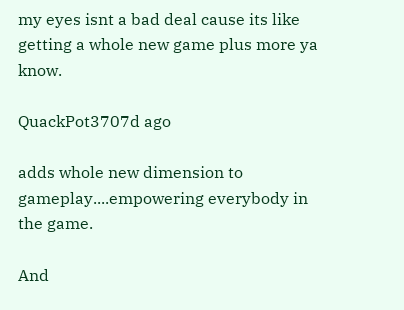my eyes isnt a bad deal cause its like getting a whole new game plus more ya know.

QuackPot3707d ago

adds whole new dimension to gameplay....empowering everybody in the game.

And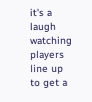it's a laugh watching players line up to get a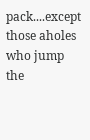pack....except those aholes who jump the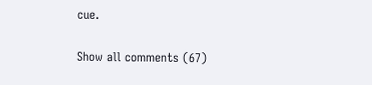cue.

Show all comments (67)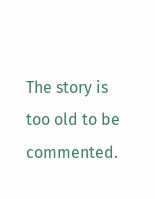The story is too old to be commented.